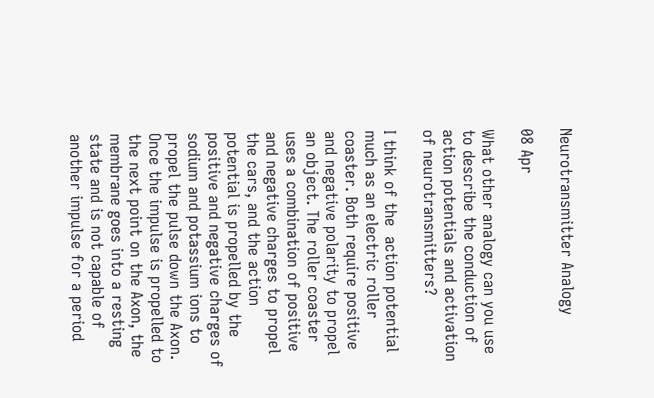Neurotransmitter Analogy

08 Apr

What other analogy can you use to describe the conduction of action potentials and activation of neurotransmitters?

I think of the  action potential much as an electric roller coaster. Both require positive and negative polarity to propel an object. The roller coaster uses a combination of positive and negative charges to propel the cars, and the action potential is propelled by the positive and negative charges of  sodium and potassium ions to propel the pulse down the Axon. Once the impulse is propelled to the next point on the Axon, the membrane goes into a resting state and is not capable of another impulse for a period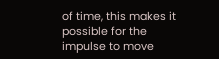of time, this makes it possible for the impulse to move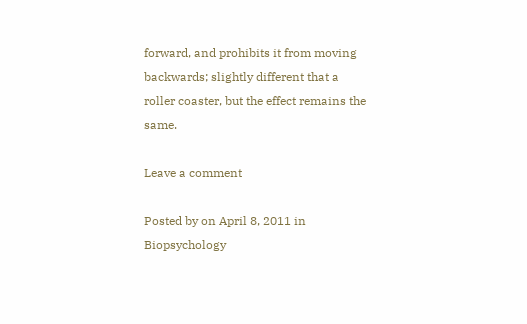forward, and prohibits it from moving backwards; slightly different that a roller coaster, but the effect remains the same.

Leave a comment

Posted by on April 8, 2011 in Biopsychology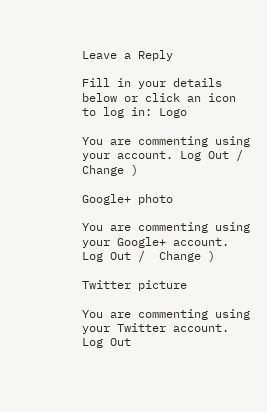Leave a Reply

Fill in your details below or click an icon to log in: Logo

You are commenting using your account. Log Out /  Change )

Google+ photo

You are commenting using your Google+ account. Log Out /  Change )

Twitter picture

You are commenting using your Twitter account. Log Out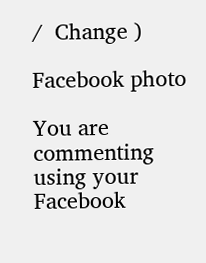/  Change )

Facebook photo

You are commenting using your Facebook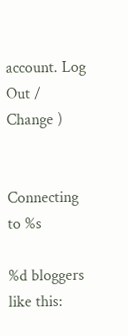account. Log Out /  Change )


Connecting to %s

%d bloggers like this: